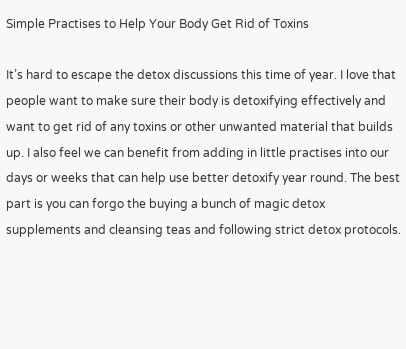Simple Practises to Help Your Body Get Rid of Toxins

It’s hard to escape the detox discussions this time of year. I love that people want to make sure their body is detoxifying effectively and want to get rid of any toxins or other unwanted material that builds up. I also feel we can benefit from adding in little practises into our days or weeks that can help use better detoxify year round. The best part is you can forgo the buying a bunch of magic detox supplements and cleansing teas and following strict detox protocols.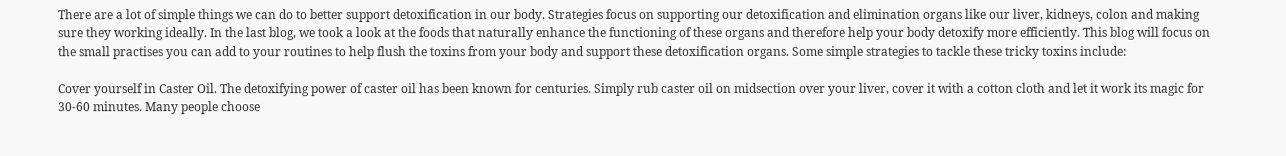There are a lot of simple things we can do to better support detoxification in our body. Strategies focus on supporting our detoxification and elimination organs like our liver, kidneys, colon and making sure they working ideally. In the last blog, we took a look at the foods that naturally enhance the functioning of these organs and therefore help your body detoxify more efficiently. This blog will focus on the small practises you can add to your routines to help flush the toxins from your body and support these detoxification organs. Some simple strategies to tackle these tricky toxins include:

Cover yourself in Caster Oil. The detoxifying power of caster oil has been known for centuries. Simply rub caster oil on midsection over your liver, cover it with a cotton cloth and let it work its magic for 30-60 minutes. Many people choose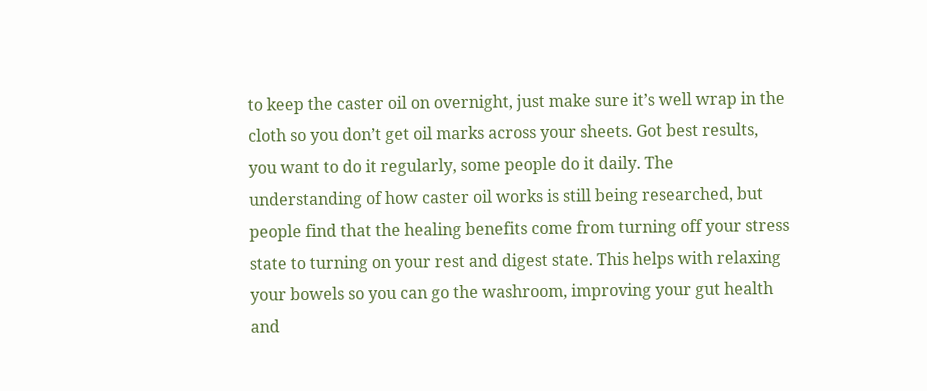to keep the caster oil on overnight, just make sure it’s well wrap in the cloth so you don’t get oil marks across your sheets. Got best results, you want to do it regularly, some people do it daily. The understanding of how caster oil works is still being researched, but people find that the healing benefits come from turning off your stress state to turning on your rest and digest state. This helps with relaxing your bowels so you can go the washroom, improving your gut health and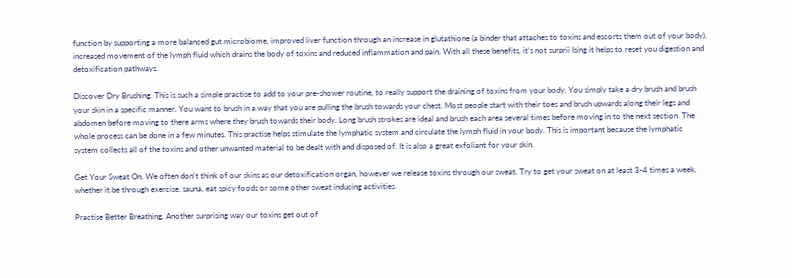function by supporting a more balanced gut microbiome, improved liver function through an increase in glutathione (a binder that attaches to toxins and escorts them out of your body), increased movement of the lymph fluid which drains the body of toxins and reduced inflammation and pain. With all these benefits, it’s not surprii Ising it helps to reset you digestion and detoxification pathways.

Discover Dry Brushing. This is such a simple practise to add to your pre-shower routine, to really support the draining of toxins from your body. You simply take a dry brush and brush your skin in a specific manner. You want to brush in a way that you are pulling the brush towards your chest. Most people start with their toes and brush upwards along their legs and abdomen before moving to there arms where they brush towards their body. Long brush strokes are ideal and brush each area several times before moving in to the next section. The whole process can be done in a few minutes. This practise helps stimulate the lymphatic system and circulate the lymph fluid in your body. This is important because the lymphatic system collects all of the toxins and other unwanted material to be dealt with and disposed of. It is also a great exfoliant for your skin.

Get Your Sweat On. We often don’t think of our skins as our detoxification organ, however we release toxins through our sweat. Try to get your sweat on at least 3-4 times a week, whether it be through exercise, sauna, eat spicy foods or some other sweat inducing activities.

Practise Better Breathing. Another surprising way our toxins get out of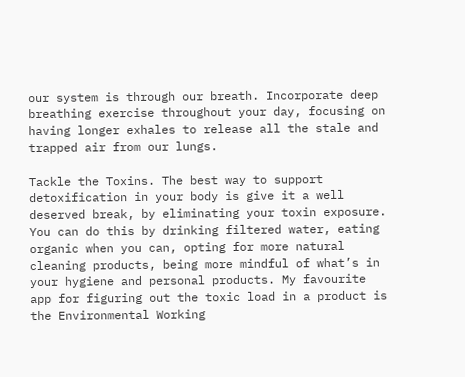our system is through our breath. Incorporate deep breathing exercise throughout your day, focusing on having longer exhales to release all the stale and trapped air from our lungs.

Tackle the Toxins. The best way to support detoxification in your body is give it a well deserved break, by eliminating your toxin exposure. You can do this by drinking filtered water, eating organic when you can, opting for more natural cleaning products, being more mindful of what’s in your hygiene and personal products. My favourite app for figuring out the toxic load in a product is the Environmental Working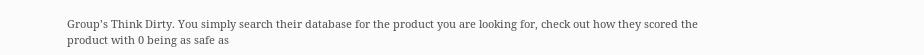Group’s Think Dirty. You simply search their database for the product you are looking for, check out how they scored the product with 0 being as safe as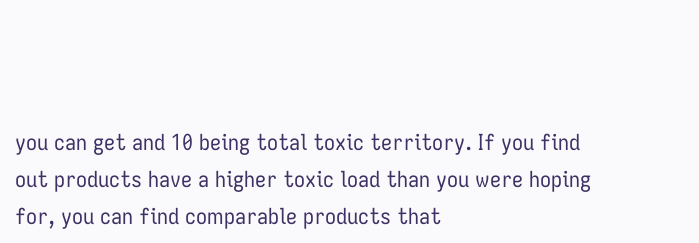you can get and 10 being total toxic territory. If you find out products have a higher toxic load than you were hoping for, you can find comparable products that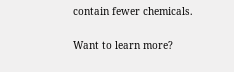contain fewer chemicals.

Want to learn more?